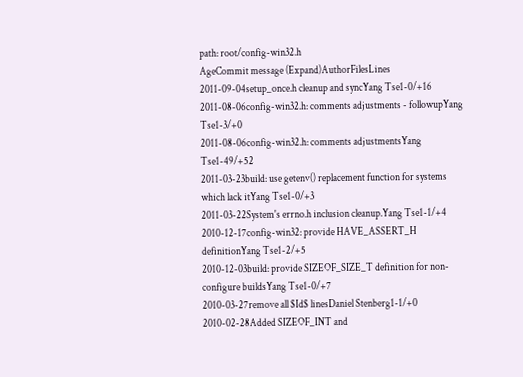path: root/config-win32.h
AgeCommit message (Expand)AuthorFilesLines
2011-09-04setup_once.h cleanup and syncYang Tse1-0/+16
2011-08-06config-win32.h: comments adjustments - followupYang Tse1-3/+0
2011-08-06config-win32.h: comments adjustmentsYang Tse1-49/+52
2011-03-23build: use getenv() replacement function for systems which lack itYang Tse1-0/+3
2011-03-22System's errno.h inclusion cleanup.Yang Tse1-1/+4
2010-12-17config-win32: provide HAVE_ASSERT_H definitionYang Tse1-2/+5
2010-12-03build: provide SIZEOF_SIZE_T definition for non-configure buildsYang Tse1-0/+7
2010-03-27remove all $Id$ linesDaniel Stenberg1-1/+0
2010-02-28Added SIZEOF_INT and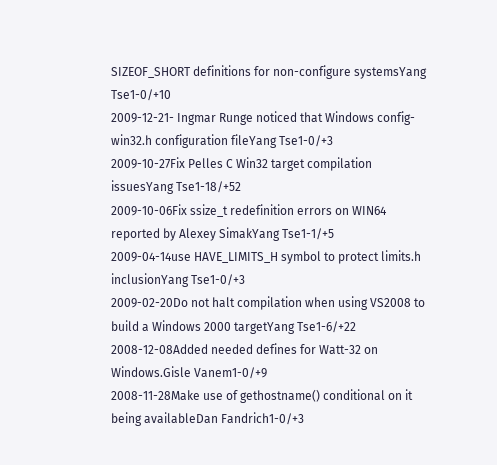SIZEOF_SHORT definitions for non-configure systemsYang Tse1-0/+10
2009-12-21- Ingmar Runge noticed that Windows config-win32.h configuration fileYang Tse1-0/+3
2009-10-27Fix Pelles C Win32 target compilation issuesYang Tse1-18/+52
2009-10-06Fix ssize_t redefinition errors on WIN64 reported by Alexey SimakYang Tse1-1/+5
2009-04-14use HAVE_LIMITS_H symbol to protect limits.h inclusionYang Tse1-0/+3
2009-02-20Do not halt compilation when using VS2008 to build a Windows 2000 targetYang Tse1-6/+22
2008-12-08Added needed defines for Watt-32 on Windows.Gisle Vanem1-0/+9
2008-11-28Make use of gethostname() conditional on it being availableDan Fandrich1-0/+3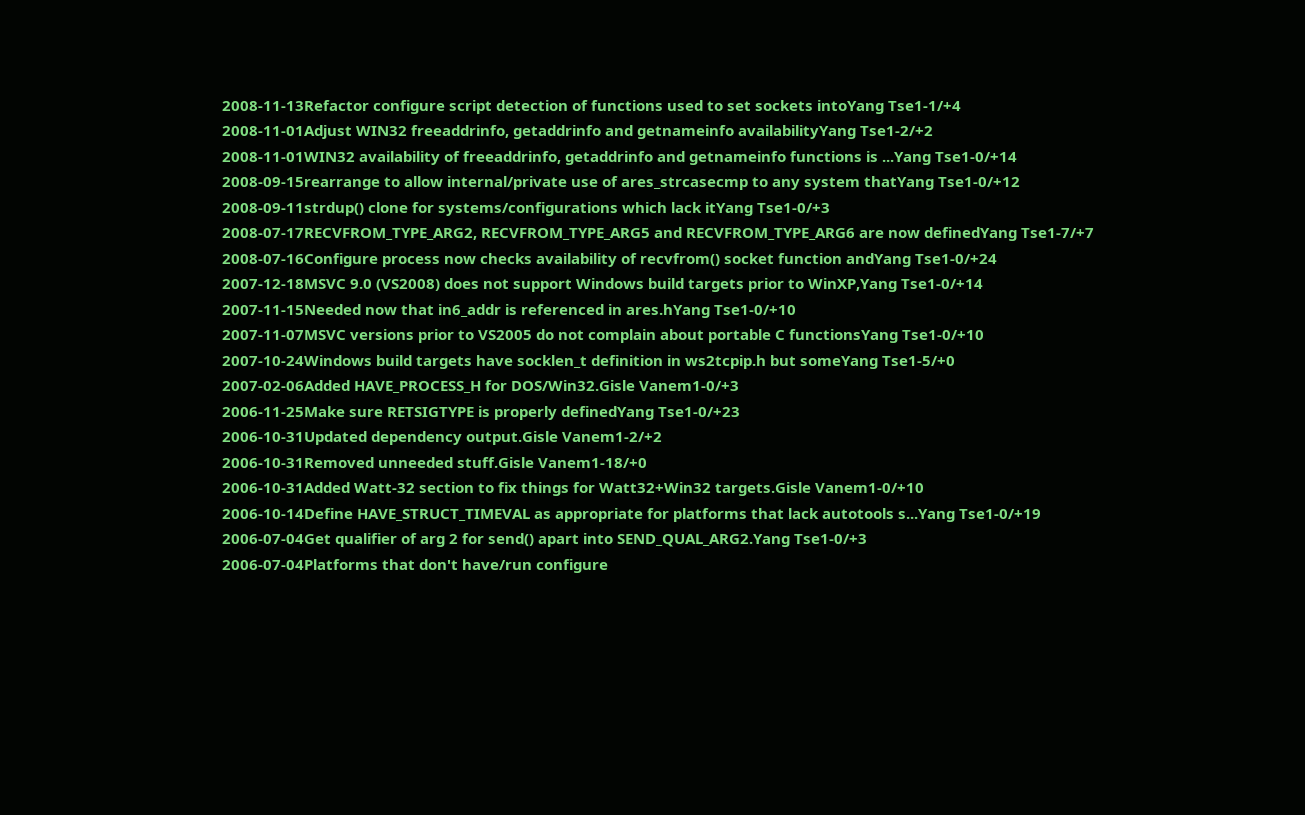2008-11-13Refactor configure script detection of functions used to set sockets intoYang Tse1-1/+4
2008-11-01Adjust WIN32 freeaddrinfo, getaddrinfo and getnameinfo availabilityYang Tse1-2/+2
2008-11-01WIN32 availability of freeaddrinfo, getaddrinfo and getnameinfo functions is ...Yang Tse1-0/+14
2008-09-15rearrange to allow internal/private use of ares_strcasecmp to any system thatYang Tse1-0/+12
2008-09-11strdup() clone for systems/configurations which lack itYang Tse1-0/+3
2008-07-17RECVFROM_TYPE_ARG2, RECVFROM_TYPE_ARG5 and RECVFROM_TYPE_ARG6 are now definedYang Tse1-7/+7
2008-07-16Configure process now checks availability of recvfrom() socket function andYang Tse1-0/+24
2007-12-18MSVC 9.0 (VS2008) does not support Windows build targets prior to WinXP,Yang Tse1-0/+14
2007-11-15Needed now that in6_addr is referenced in ares.hYang Tse1-0/+10
2007-11-07MSVC versions prior to VS2005 do not complain about portable C functionsYang Tse1-0/+10
2007-10-24Windows build targets have socklen_t definition in ws2tcpip.h but someYang Tse1-5/+0
2007-02-06Added HAVE_PROCESS_H for DOS/Win32.Gisle Vanem1-0/+3
2006-11-25Make sure RETSIGTYPE is properly definedYang Tse1-0/+23
2006-10-31Updated dependency output.Gisle Vanem1-2/+2
2006-10-31Removed unneeded stuff.Gisle Vanem1-18/+0
2006-10-31Added Watt-32 section to fix things for Watt32+Win32 targets.Gisle Vanem1-0/+10
2006-10-14Define HAVE_STRUCT_TIMEVAL as appropriate for platforms that lack autotools s...Yang Tse1-0/+19
2006-07-04Get qualifier of arg 2 for send() apart into SEND_QUAL_ARG2.Yang Tse1-0/+3
2006-07-04Platforms that don't have/run configure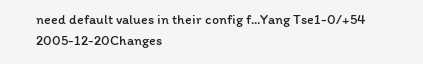need default values in their config f...Yang Tse1-0/+54
2005-12-20Changes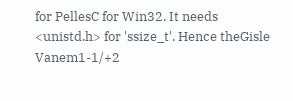for PellesC for Win32. It needs <unistd.h> for 'ssize_t'. Hence theGisle Vanem1-1/+2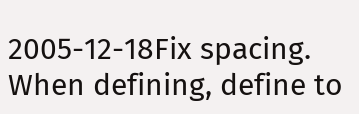2005-12-18Fix spacing. When defining, define to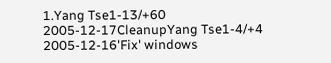1.Yang Tse1-13/+60
2005-12-17CleanupYang Tse1-4/+4
2005-12-16'Fix' windows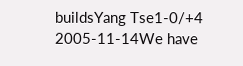buildsYang Tse1-0/+4
2005-11-14We have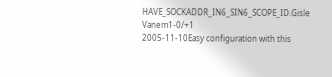HAVE_SOCKADDR_IN6_SIN6_SCOPE_ID.Gisle Vanem1-0/+1
2005-11-10Easy configuration with this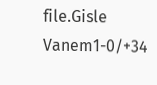file.Gisle Vanem1-0/+34